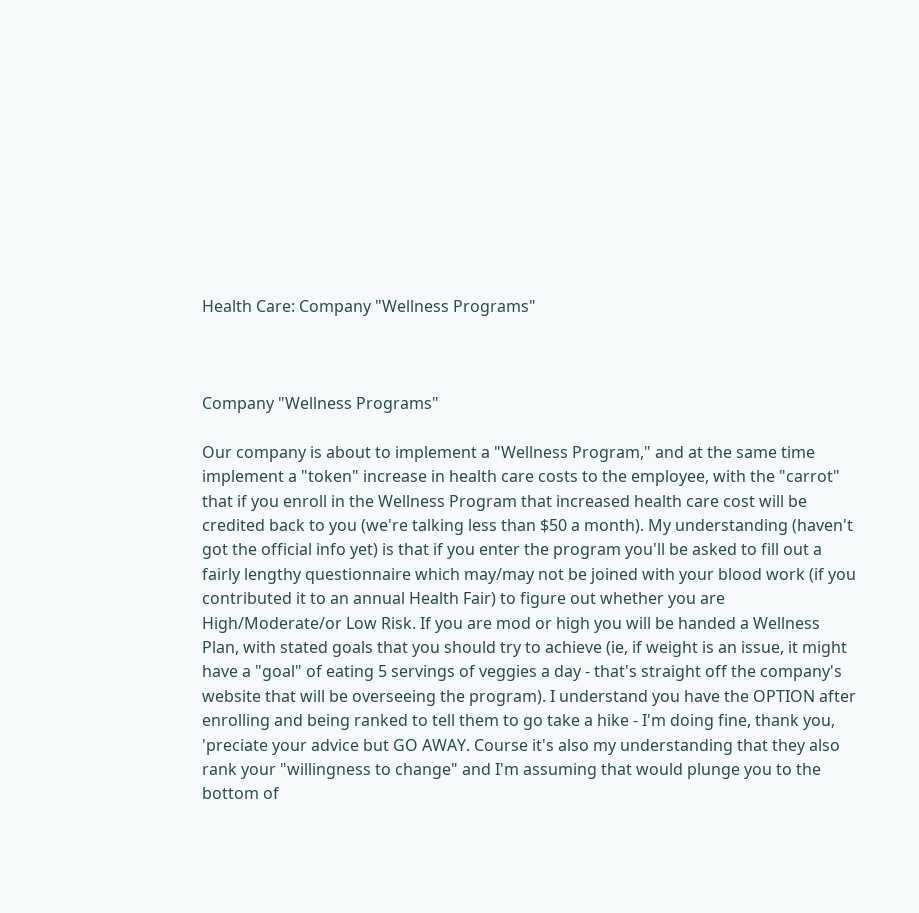Health Care: Company "Wellness Programs"



Company "Wellness Programs"

Our company is about to implement a "Wellness Program," and at the same time implement a "token" increase in health care costs to the employee, with the "carrot" that if you enroll in the Wellness Program that increased health care cost will be credited back to you (we're talking less than $50 a month). My understanding (haven't got the official info yet) is that if you enter the program you'll be asked to fill out a fairly lengthy questionnaire which may/may not be joined with your blood work (if you contributed it to an annual Health Fair) to figure out whether you are High/Moderate/or Low Risk. If you are mod or high you will be handed a Wellness Plan, with stated goals that you should try to achieve (ie, if weight is an issue, it might have a "goal" of eating 5 servings of veggies a day - that's straight off the company's website that will be overseeing the program). I understand you have the OPTION after enrolling and being ranked to tell them to go take a hike - I'm doing fine, thank you, 'preciate your advice but GO AWAY. Course it's also my understanding that they also rank your "willingness to change" and I'm assuming that would plunge you to the bottom of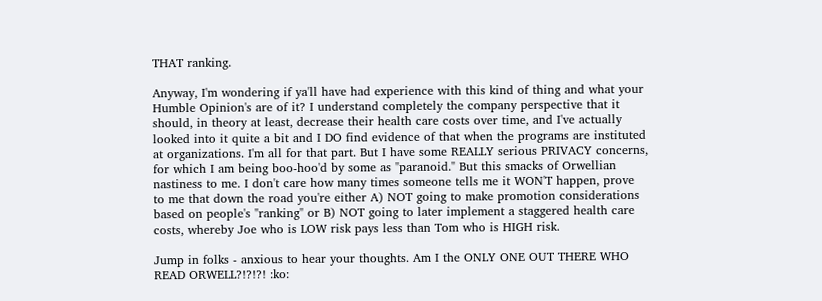THAT ranking.

Anyway, I'm wondering if ya'll have had experience with this kind of thing and what your Humble Opinion's are of it? I understand completely the company perspective that it should, in theory at least, decrease their health care costs over time, and I've actually looked into it quite a bit and I DO find evidence of that when the programs are instituted at organizations. I'm all for that part. But I have some REALLY serious PRIVACY concerns, for which I am being boo-hoo'd by some as "paranoid." But this smacks of Orwellian nastiness to me. I don't care how many times someone tells me it WON'T happen, prove to me that down the road you're either A) NOT going to make promotion considerations based on people's "ranking" or B) NOT going to later implement a staggered health care costs, whereby Joe who is LOW risk pays less than Tom who is HIGH risk.

Jump in folks - anxious to hear your thoughts. Am I the ONLY ONE OUT THERE WHO READ ORWELL?!?!?! :ko: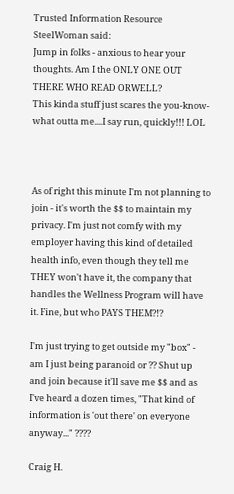Trusted Information Resource
SteelWoman said:
Jump in folks - anxious to hear your thoughts. Am I the ONLY ONE OUT THERE WHO READ ORWELL?
This kinda stuff just scares the you-know-what outta me....I say run, quickly!!! LOL



As of right this minute I'm not planning to join - it's worth the $$ to maintain my privacy. I'm just not comfy with my employer having this kind of detailed health info, even though they tell me THEY won't have it, the company that handles the Wellness Program will have it. Fine, but who PAYS THEM?!?

I'm just trying to get outside my "box" - am I just being paranoid or ?? Shut up and join because it'll save me $$ and as I've heard a dozen times, "That kind of information is 'out there' on everyone anyway..." ????

Craig H.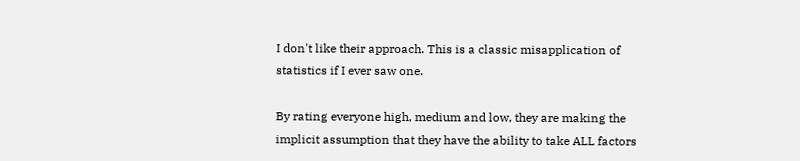I don't like their approach. This is a classic misapplication of statistics if I ever saw one.

By rating everyone high, medium and low, they are making the implicit assumption that they have the ability to take ALL factors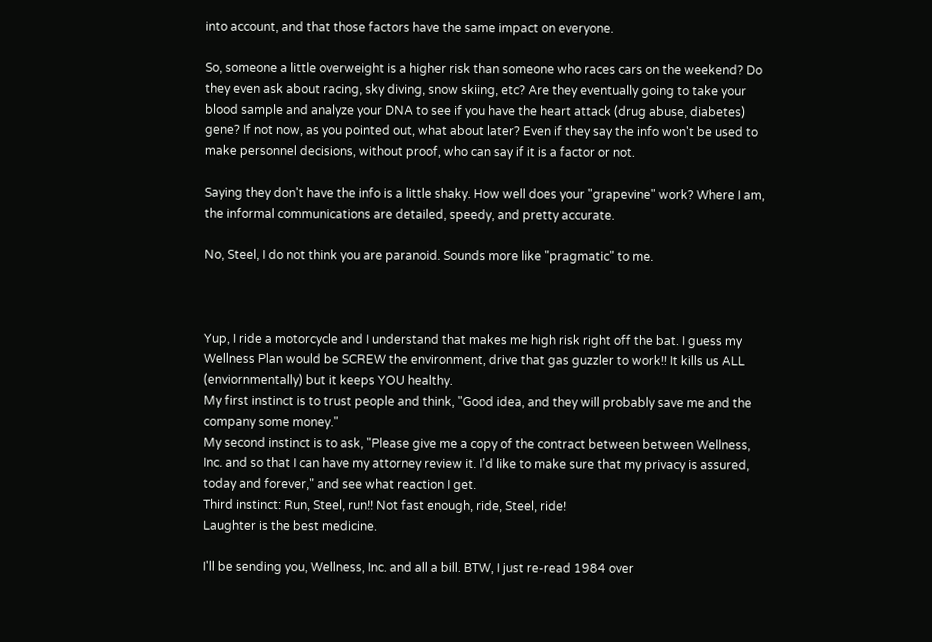into account, and that those factors have the same impact on everyone.

So, someone a little overweight is a higher risk than someone who races cars on the weekend? Do they even ask about racing, sky diving, snow skiing, etc? Are they eventually going to take your blood sample and analyze your DNA to see if you have the heart attack (drug abuse, diabetes) gene? If not now, as you pointed out, what about later? Even if they say the info won't be used to make personnel decisions, without proof, who can say if it is a factor or not.

Saying they don't have the info is a little shaky. How well does your "grapevine" work? Where I am, the informal communications are detailed, speedy, and pretty accurate.

No, Steel, I do not think you are paranoid. Sounds more like "pragmatic" to me.



Yup, I ride a motorcycle and I understand that makes me high risk right off the bat. I guess my Wellness Plan would be SCREW the environment, drive that gas guzzler to work!! It kills us ALL (enviornmentally) but it keeps YOU healthy.
My first instinct is to trust people and think, "Good idea, and they will probably save me and the company some money."
My second instinct is to ask, "Please give me a copy of the contract between between Wellness, Inc. and so that I can have my attorney review it. I'd like to make sure that my privacy is assured, today and forever," and see what reaction I get.
Third instinct: Run, Steel, run!! Not fast enough, ride, Steel, ride!
Laughter is the best medicine.

I'll be sending you, Wellness, Inc. and all a bill. BTW, I just re-read 1984 over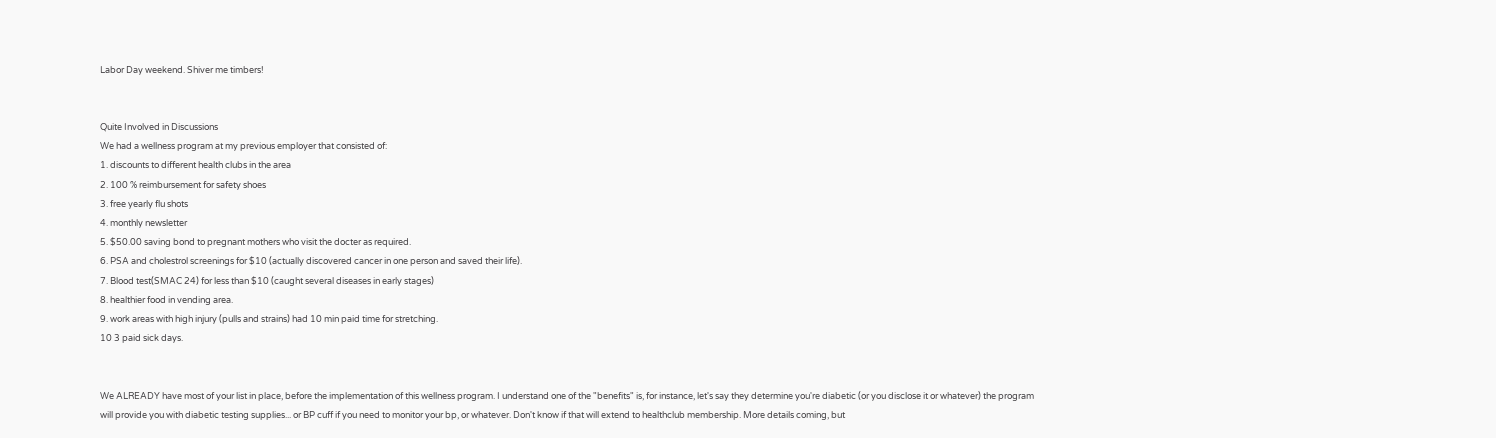Labor Day weekend. Shiver me timbers!


Quite Involved in Discussions
We had a wellness program at my previous employer that consisted of:
1. discounts to different health clubs in the area
2. 100 % reimbursement for safety shoes
3. free yearly flu shots
4. monthly newsletter
5. $50.00 saving bond to pregnant mothers who visit the docter as required.
6. PSA and cholestrol screenings for $10 (actually discovered cancer in one person and saved their life).
7. Blood test(SMAC 24) for less than $10 (caught several diseases in early stages)
8. healthier food in vending area.
9. work areas with high injury (pulls and strains) had 10 min paid time for stretching.
10 3 paid sick days.


We ALREADY have most of your list in place, before the implementation of this wellness program. I understand one of the "benefits" is, for instance, let's say they determine you're diabetic (or you disclose it or whatever) the program will provide you with diabetic testing supplies... or BP cuff if you need to monitor your bp, or whatever. Don't know if that will extend to healthclub membership. More details coming, but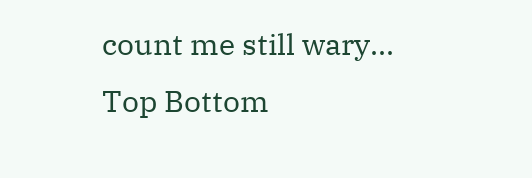count me still wary...
Top Bottom